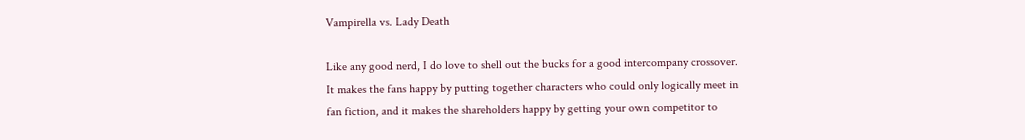Vampirella vs. Lady Death

Like any good nerd, I do love to shell out the bucks for a good intercompany crossover.  It makes the fans happy by putting together characters who could only logically meet in fan fiction, and it makes the shareholders happy by getting your own competitor to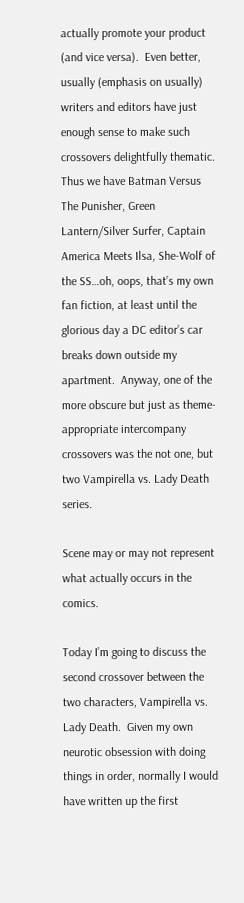actually promote your product (and vice versa).  Even better, usually (emphasis on usually) writers and editors have just enough sense to make such crossovers delightfully thematic.  Thus we have Batman Versus The Punisher, Green Lantern/Silver Surfer, Captain America Meets Ilsa, She-Wolf of the SS…oh, oops, that’s my own fan fiction, at least until the glorious day a DC editor’s car breaks down outside my apartment.  Anyway, one of the more obscure but just as theme-appropriate intercompany crossovers was the not one, but two Vampirella vs. Lady Death series.

Scene may or may not represent what actually occurs in the comics.

Today I’m going to discuss the second crossover between the two characters, Vampirella vs. Lady Death.  Given my own neurotic obsession with doing things in order, normally I would have written up the first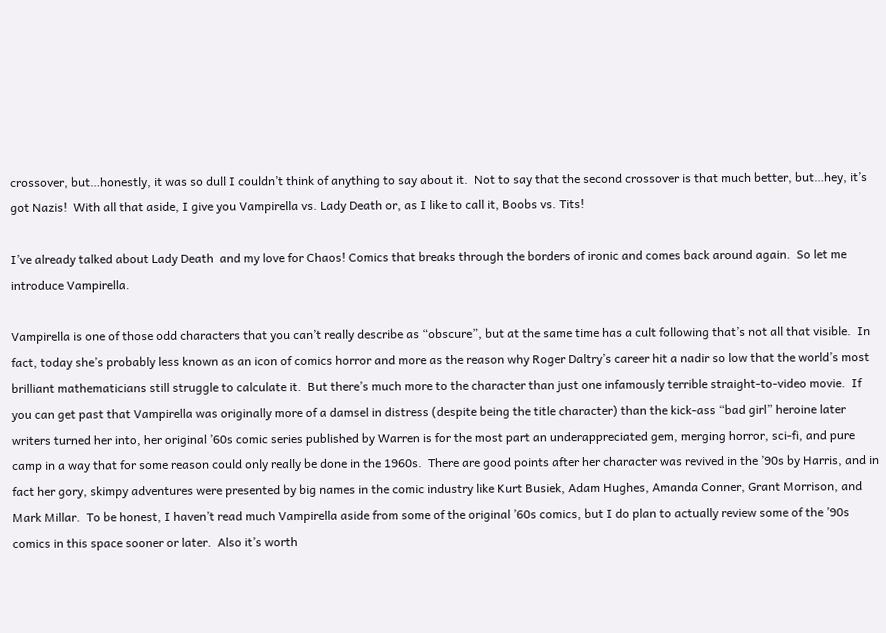crossover, but…honestly, it was so dull I couldn’t think of anything to say about it.  Not to say that the second crossover is that much better, but…hey, it’s got Nazis!  With all that aside, I give you Vampirella vs. Lady Death or, as I like to call it, Boobs vs. Tits!

I’ve already talked about Lady Death  and my love for Chaos! Comics that breaks through the borders of ironic and comes back around again.  So let me introduce Vampirella.

Vampirella is one of those odd characters that you can’t really describe as “obscure”, but at the same time has a cult following that’s not all that visible.  In fact, today she’s probably less known as an icon of comics horror and more as the reason why Roger Daltry’s career hit a nadir so low that the world’s most brilliant mathematicians still struggle to calculate it.  But there’s much more to the character than just one infamously terrible straight-to-video movie.  If you can get past that Vampirella was originally more of a damsel in distress (despite being the title character) than the kick-ass “bad girl” heroine later writers turned her into, her original ’60s comic series published by Warren is for the most part an underappreciated gem, merging horror, sci-fi, and pure camp in a way that for some reason could only really be done in the 1960s.  There are good points after her character was revived in the ’90s by Harris, and in fact her gory, skimpy adventures were presented by big names in the comic industry like Kurt Busiek, Adam Hughes, Amanda Conner, Grant Morrison, and Mark Millar.  To be honest, I haven’t read much Vampirella aside from some of the original ’60s comics, but I do plan to actually review some of the ’90s comics in this space sooner or later.  Also it’s worth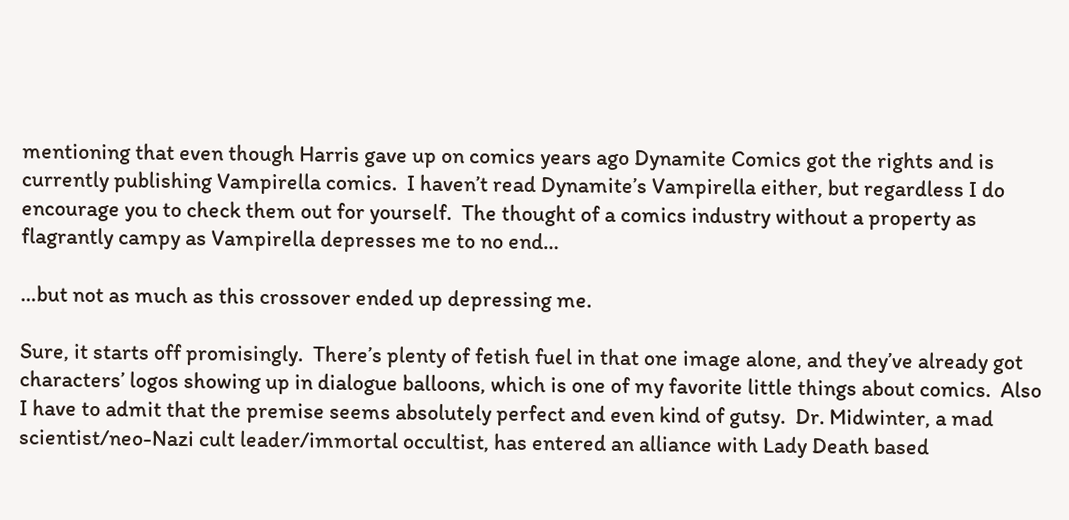mentioning that even though Harris gave up on comics years ago Dynamite Comics got the rights and is currently publishing Vampirella comics.  I haven’t read Dynamite’s Vampirella either, but regardless I do encourage you to check them out for yourself.  The thought of a comics industry without a property as flagrantly campy as Vampirella depresses me to no end…

…but not as much as this crossover ended up depressing me.

Sure, it starts off promisingly.  There’s plenty of fetish fuel in that one image alone, and they’ve already got characters’ logos showing up in dialogue balloons, which is one of my favorite little things about comics.  Also I have to admit that the premise seems absolutely perfect and even kind of gutsy.  Dr. Midwinter, a mad scientist/neo-Nazi cult leader/immortal occultist, has entered an alliance with Lady Death based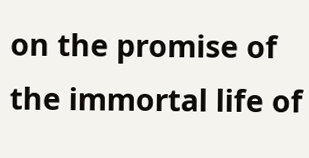on the promise of the immortal life of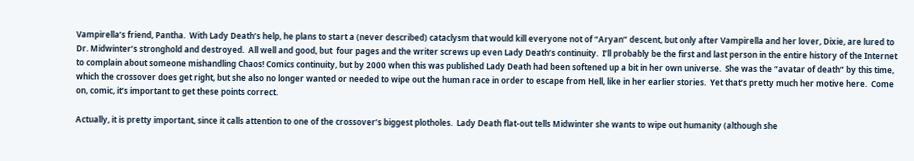Vampirella’s friend, Pantha.  With Lady Death’s help, he plans to start a (never described) cataclysm that would kill everyone not of “Aryan” descent, but only after Vampirella and her lover, Dixie, are lured to Dr. Midwinter’s stronghold and destroyed.  All well and good, but  four pages and the writer screws up even Lady Death’s continuity.  I’ll probably be the first and last person in the entire history of the Internet to complain about someone mishandling Chaos! Comics continuity, but by 2000 when this was published Lady Death had been softened up a bit in her own universe.  She was the “avatar of death” by this time, which the crossover does get right, but she also no longer wanted or needed to wipe out the human race in order to escape from Hell, like in her earlier stories.  Yet that’s pretty much her motive here.  Come on, comic, it’s important to get these points correct.

Actually, it is pretty important, since it calls attention to one of the crossover’s biggest plotholes.  Lady Death flat-out tells Midwinter she wants to wipe out humanity (although she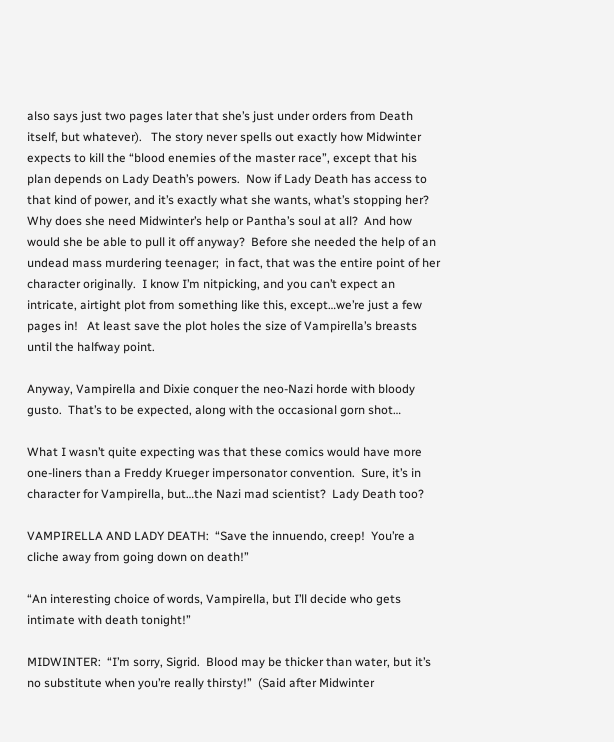also says just two pages later that she’s just under orders from Death itself, but whatever).   The story never spells out exactly how Midwinter expects to kill the “blood enemies of the master race”, except that his plan depends on Lady Death’s powers.  Now if Lady Death has access to that kind of power, and it’s exactly what she wants, what’s stopping her?  Why does she need Midwinter’s help or Pantha’s soul at all?  And how would she be able to pull it off anyway?  Before she needed the help of an undead mass murdering teenager;  in fact, that was the entire point of her character originally.  I know I’m nitpicking, and you can’t expect an intricate, airtight plot from something like this, except…we’re just a few pages in!   At least save the plot holes the size of Vampirella’s breasts until the halfway point.

Anyway, Vampirella and Dixie conquer the neo-Nazi horde with bloody gusto.  That’s to be expected, along with the occasional gorn shot…

What I wasn’t quite expecting was that these comics would have more one-liners than a Freddy Krueger impersonator convention.  Sure, it’s in character for Vampirella, but…the Nazi mad scientist?  Lady Death too?

VAMPIRELLA AND LADY DEATH:  “Save the innuendo, creep!  You’re a cliche away from going down on death!”

“An interesting choice of words, Vampirella, but I’ll decide who gets intimate with death tonight!”

MIDWINTER:  “I’m sorry, Sigrid.  Blood may be thicker than water, but it’s no substitute when you’re really thirsty!”  (Said after Midwinter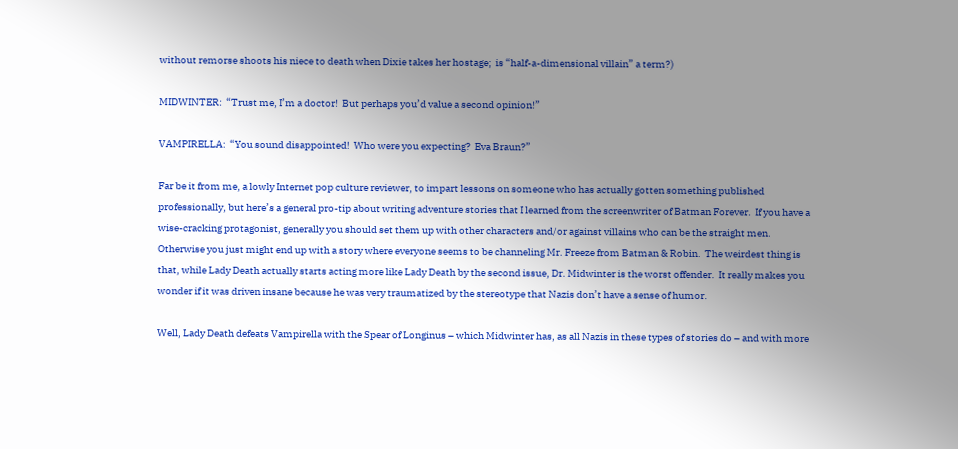without remorse shoots his niece to death when Dixie takes her hostage;  is “half-a-dimensional villain” a term?)

MIDWINTER:  “Trust me, I’m a doctor!  But perhaps you’d value a second opinion!”

VAMPIRELLA:  “You sound disappointed!  Who were you expecting?  Eva Braun?”

Far be it from me, a lowly Internet pop culture reviewer, to impart lessons on someone who has actually gotten something published professionally, but here’s a general pro-tip about writing adventure stories that I learned from the screenwriter of Batman Forever.  If you have a wise-cracking protagonist, generally you should set them up with other characters and/or against villains who can be the straight men.  Otherwise you just might end up with a story where everyone seems to be channeling Mr. Freeze from Batman & Robin.  The weirdest thing is that, while Lady Death actually starts acting more like Lady Death by the second issue, Dr. Midwinter is the worst offender.  It really makes you wonder if it was driven insane because he was very traumatized by the stereotype that Nazis don’t have a sense of humor.

Well, Lady Death defeats Vampirella with the Spear of Longinus – which Midwinter has, as all Nazis in these types of stories do – and with more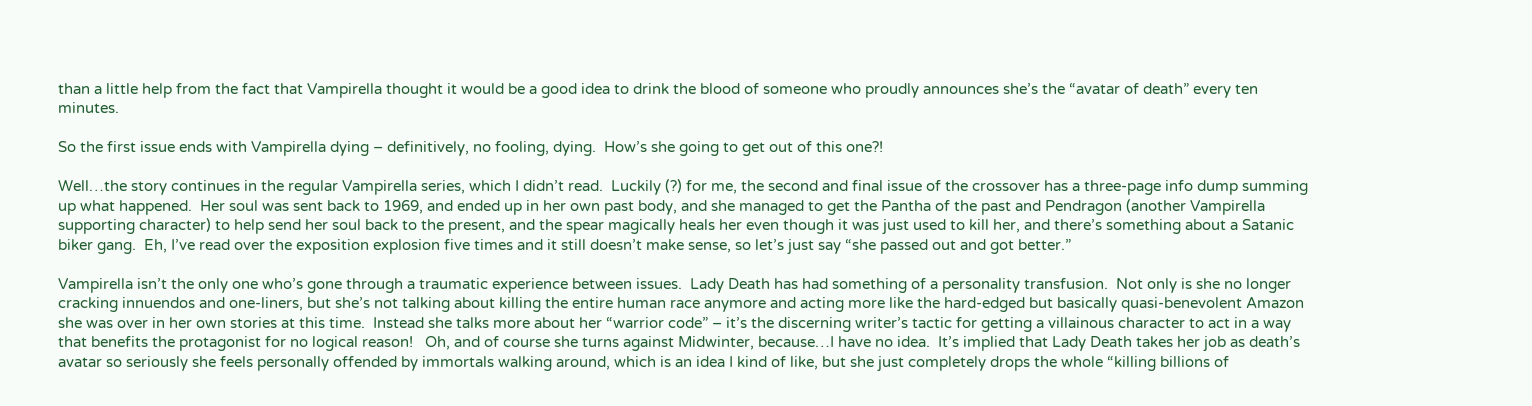than a little help from the fact that Vampirella thought it would be a good idea to drink the blood of someone who proudly announces she’s the “avatar of death” every ten minutes.

So the first issue ends with Vampirella dying – definitively, no fooling, dying.  How’s she going to get out of this one?!

Well…the story continues in the regular Vampirella series, which I didn’t read.  Luckily (?) for me, the second and final issue of the crossover has a three-page info dump summing up what happened.  Her soul was sent back to 1969, and ended up in her own past body, and she managed to get the Pantha of the past and Pendragon (another Vampirella supporting character) to help send her soul back to the present, and the spear magically heals her even though it was just used to kill her, and there’s something about a Satanic biker gang.  Eh, I’ve read over the exposition explosion five times and it still doesn’t make sense, so let’s just say “she passed out and got better.”

Vampirella isn’t the only one who’s gone through a traumatic experience between issues.  Lady Death has had something of a personality transfusion.  Not only is she no longer cracking innuendos and one-liners, but she’s not talking about killing the entire human race anymore and acting more like the hard-edged but basically quasi-benevolent Amazon she was over in her own stories at this time.  Instead she talks more about her “warrior code” – it’s the discerning writer’s tactic for getting a villainous character to act in a way that benefits the protagonist for no logical reason!   Oh, and of course she turns against Midwinter, because…I have no idea.  It’s implied that Lady Death takes her job as death’s avatar so seriously she feels personally offended by immortals walking around, which is an idea I kind of like, but she just completely drops the whole “killing billions of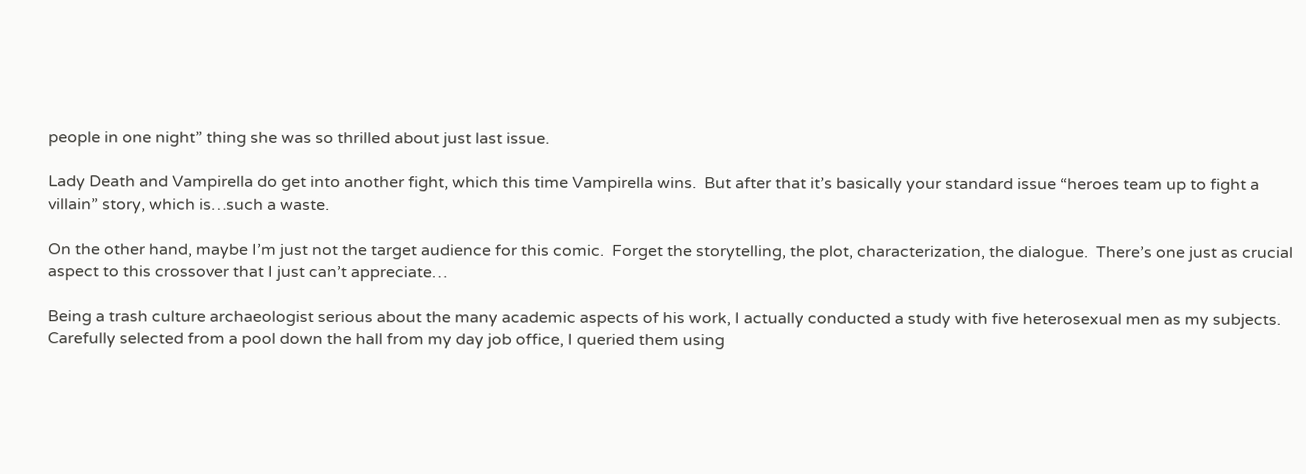people in one night” thing she was so thrilled about just last issue.

Lady Death and Vampirella do get into another fight, which this time Vampirella wins.  But after that it’s basically your standard issue “heroes team up to fight a villain” story, which is…such a waste.

On the other hand, maybe I’m just not the target audience for this comic.  Forget the storytelling, the plot, characterization, the dialogue.  There’s one just as crucial aspect to this crossover that I just can’t appreciate…

Being a trash culture archaeologist serious about the many academic aspects of his work, I actually conducted a study with five heterosexual men as my subjects.  Carefully selected from a pool down the hall from my day job office, I queried them using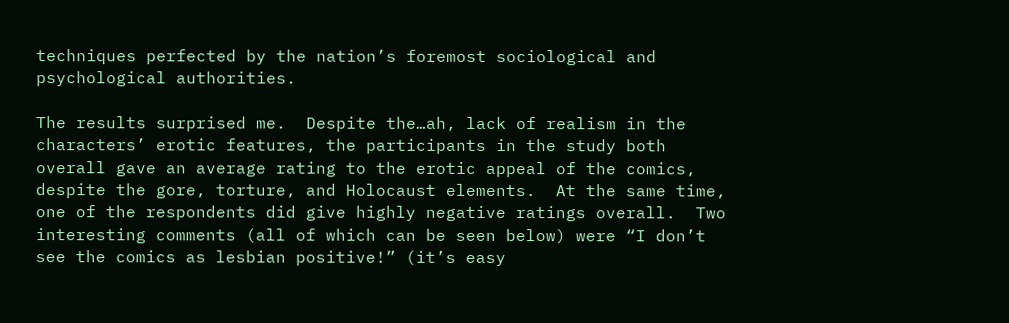techniques perfected by the nation’s foremost sociological and psychological authorities.

The results surprised me.  Despite the…ah, lack of realism in the characters’ erotic features, the participants in the study both overall gave an average rating to the erotic appeal of the comics, despite the gore, torture, and Holocaust elements.  At the same time, one of the respondents did give highly negative ratings overall.  Two interesting comments (all of which can be seen below) were “I don’t see the comics as lesbian positive!” (it’s easy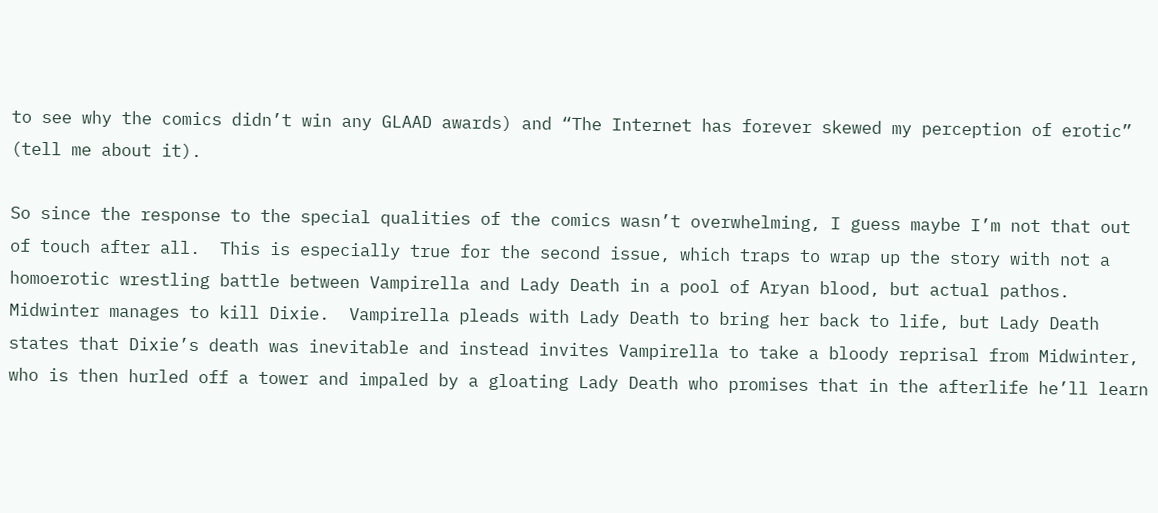to see why the comics didn’t win any GLAAD awards) and “The Internet has forever skewed my perception of erotic” (tell me about it).

So since the response to the special qualities of the comics wasn’t overwhelming, I guess maybe I’m not that out of touch after all.  This is especially true for the second issue, which traps to wrap up the story with not a homoerotic wrestling battle between Vampirella and Lady Death in a pool of Aryan blood, but actual pathos.  Midwinter manages to kill Dixie.  Vampirella pleads with Lady Death to bring her back to life, but Lady Death states that Dixie’s death was inevitable and instead invites Vampirella to take a bloody reprisal from Midwinter, who is then hurled off a tower and impaled by a gloating Lady Death who promises that in the afterlife he’ll learn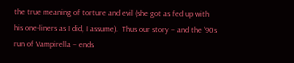the true meaning of torture and evil (she got as fed up with his one-liners as I did, I assume).  Thus our story – and the ’90s run of Vampirella – ends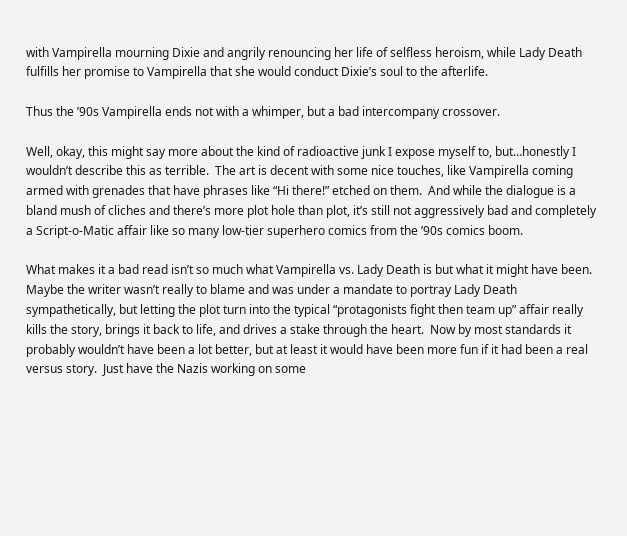with Vampirella mourning Dixie and angrily renouncing her life of selfless heroism, while Lady Death fulfills her promise to Vampirella that she would conduct Dixie’s soul to the afterlife.

Thus the ’90s Vampirella ends not with a whimper, but a bad intercompany crossover.

Well, okay, this might say more about the kind of radioactive junk I expose myself to, but…honestly I wouldn’t describe this as terrible.  The art is decent with some nice touches, like Vampirella coming armed with grenades that have phrases like “Hi there!” etched on them.  And while the dialogue is a bland mush of cliches and there’s more plot hole than plot, it’s still not aggressively bad and completely a Script-o-Matic affair like so many low-tier superhero comics from the ’90s comics boom.

What makes it a bad read isn’t so much what Vampirella vs. Lady Death is but what it might have been.  Maybe the writer wasn’t really to blame and was under a mandate to portray Lady Death sympathetically, but letting the plot turn into the typical “protagonists fight then team up” affair really kills the story, brings it back to life, and drives a stake through the heart.  Now by most standards it probably wouldn’t have been a lot better, but at least it would have been more fun if it had been a real versus story.  Just have the Nazis working on some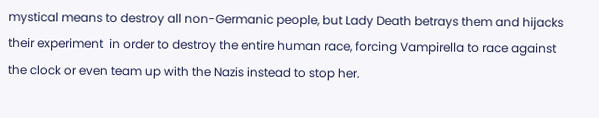mystical means to destroy all non-Germanic people, but Lady Death betrays them and hijacks their experiment  in order to destroy the entire human race, forcing Vampirella to race against the clock or even team up with the Nazis instead to stop her.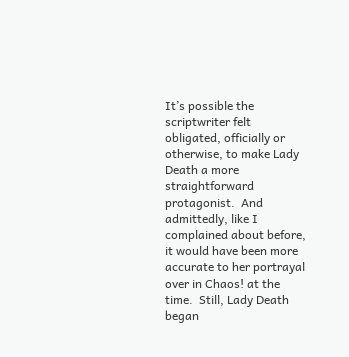It’s possible the scriptwriter felt obligated, officially or otherwise, to make Lady Death a more straightforward protagonist.  And admittedly, like I complained about before, it would have been more accurate to her portrayal over in Chaos! at the time.  Still, Lady Death began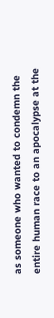as someone who wanted to condemn the entire human race to an apocalypse at the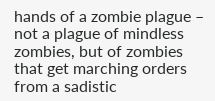hands of a zombie plague – not a plague of mindless zombies, but of zombies that get marching orders from a sadistic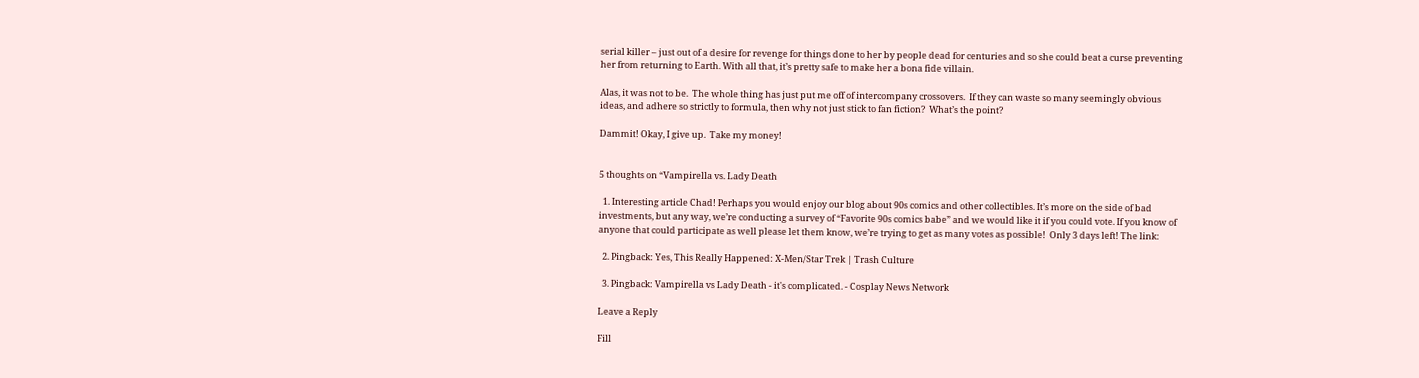serial killer – just out of a desire for revenge for things done to her by people dead for centuries and so she could beat a curse preventing her from returning to Earth. With all that, it’s pretty safe to make her a bona fide villain.

Alas, it was not to be.  The whole thing has just put me off of intercompany crossovers.  If they can waste so many seemingly obvious ideas, and adhere so strictly to formula, then why not just stick to fan fiction?  What’s the point?

Dammit! Okay, I give up.  Take my money!


5 thoughts on “Vampirella vs. Lady Death

  1. Interesting article Chad! Perhaps you would enjoy our blog about 90s comics and other collectibles. It’s more on the side of bad investments, but any way, we’re conducting a survey of “Favorite 90s comics babe” and we would like it if you could vote. If you know of anyone that could participate as well please let them know, we’re trying to get as many votes as possible!  Only 3 days left! The link:

  2. Pingback: Yes, This Really Happened: X-Men/Star Trek | Trash Culture

  3. Pingback: Vampirella vs Lady Death - it's complicated. - Cosplay News Network

Leave a Reply

Fill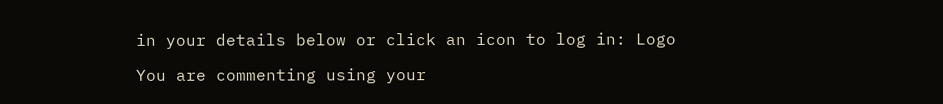in your details below or click an icon to log in: Logo

You are commenting using your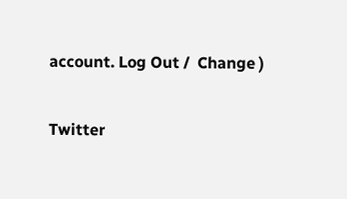account. Log Out /  Change )

Twitter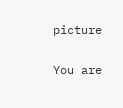picture

You are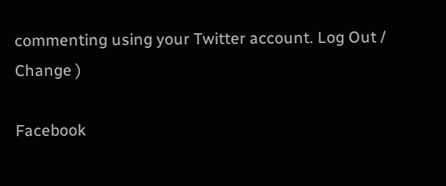commenting using your Twitter account. Log Out /  Change )

Facebook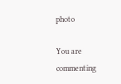photo

You are commenting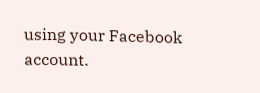using your Facebook account.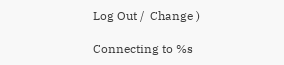Log Out /  Change )

Connecting to %s